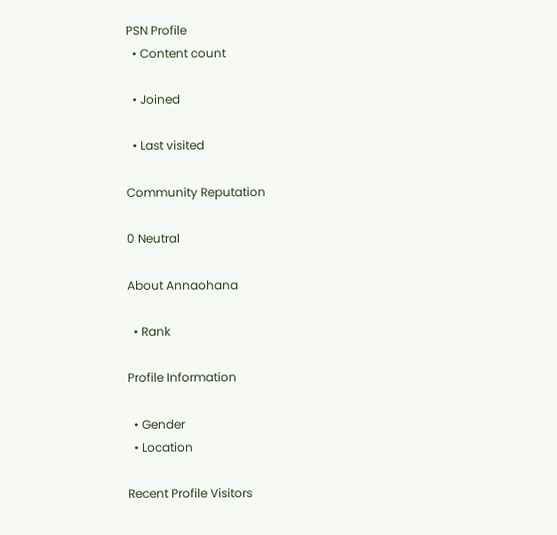PSN Profile
  • Content count

  • Joined

  • Last visited

Community Reputation

0 Neutral

About Annaohana

  • Rank

Profile Information

  • Gender
  • Location

Recent Profile Visitors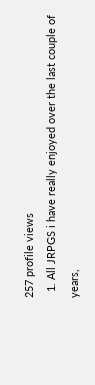257 profile views
  1. All JRPGS i have really enjoyed over the last couple of years,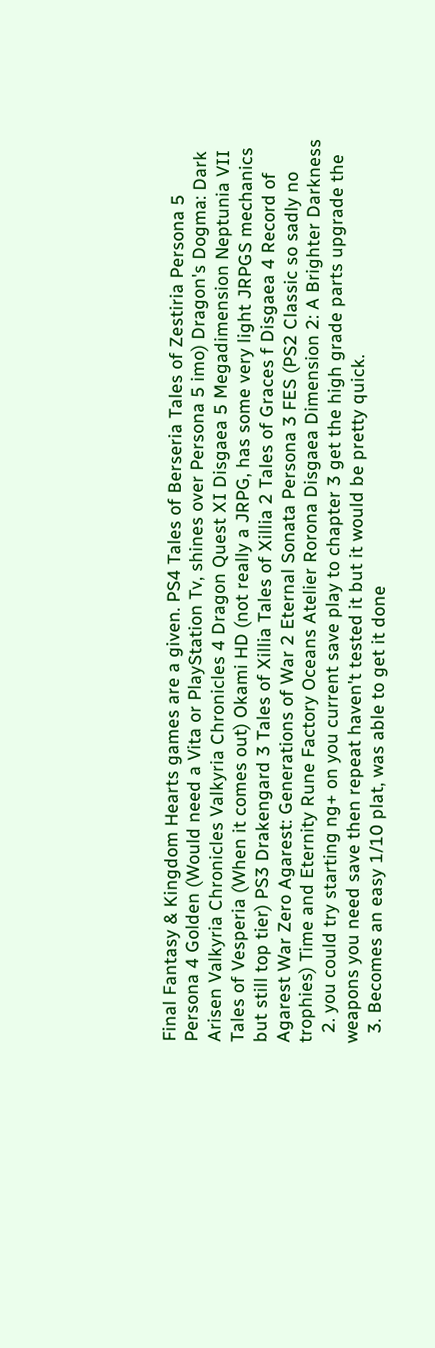Final Fantasy & Kingdom Hearts games are a given. PS4 Tales of Berseria Tales of Zestiria Persona 5 Persona 4 Golden (Would need a Vita or PlayStation Tv, shines over Persona 5 imo) Dragon's Dogma: Dark Arisen Valkyria Chronicles Valkyria Chronicles 4 Dragon Quest XI Disgaea 5 Megadimension Neptunia VII Tales of Vesperia (When it comes out) Okami HD (not really a JRPG, has some very light JRPGS mechanics but still top tier) PS3 Drakengard 3 Tales of Xillia Tales of Xillia 2 Tales of Graces f Disgaea 4 Record of Agarest War Zero Agarest: Generations of War 2 Eternal Sonata Persona 3 FES (PS2 Classic so sadly no trophies) Time and Eternity Rune Factory Oceans Atelier Rorona Disgaea Dimension 2: A Brighter Darkness
  2. you could try starting ng+ on you current save play to chapter 3 get the high grade parts upgrade the weapons you need save then repeat haven't tested it but it would be pretty quick.
  3. Becomes an easy 1/10 plat, was able to get it done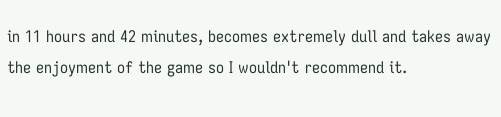in 11 hours and 42 minutes, becomes extremely dull and takes away the enjoyment of the game so I wouldn't recommend it.